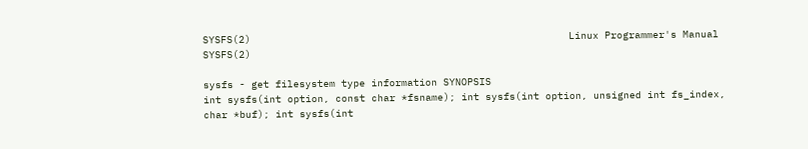SYSFS(2)                                                     Linux Programmer's Manual                                                    SYSFS(2)

sysfs - get filesystem type information SYNOPSIS
int sysfs(int option, const char *fsname); int sysfs(int option, unsigned int fs_index, char *buf); int sysfs(int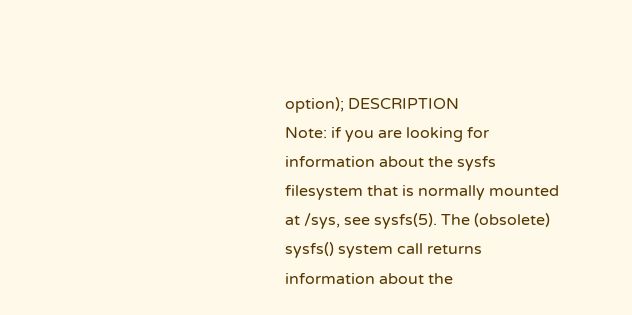option); DESCRIPTION
Note: if you are looking for information about the sysfs filesystem that is normally mounted at /sys, see sysfs(5). The (obsolete) sysfs() system call returns information about the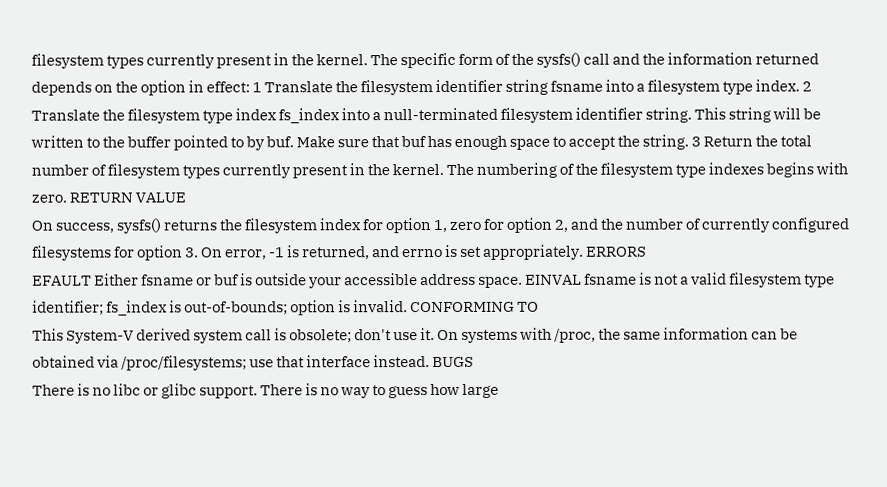filesystem types currently present in the kernel. The specific form of the sysfs() call and the information returned depends on the option in effect: 1 Translate the filesystem identifier string fsname into a filesystem type index. 2 Translate the filesystem type index fs_index into a null-terminated filesystem identifier string. This string will be written to the buffer pointed to by buf. Make sure that buf has enough space to accept the string. 3 Return the total number of filesystem types currently present in the kernel. The numbering of the filesystem type indexes begins with zero. RETURN VALUE
On success, sysfs() returns the filesystem index for option 1, zero for option 2, and the number of currently configured filesystems for option 3. On error, -1 is returned, and errno is set appropriately. ERRORS
EFAULT Either fsname or buf is outside your accessible address space. EINVAL fsname is not a valid filesystem type identifier; fs_index is out-of-bounds; option is invalid. CONFORMING TO
This System-V derived system call is obsolete; don't use it. On systems with /proc, the same information can be obtained via /proc/filesystems; use that interface instead. BUGS
There is no libc or glibc support. There is no way to guess how large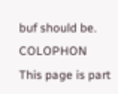buf should be. COLOPHON
This page is part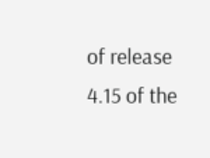of release 4.15 of the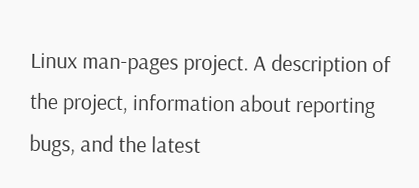Linux man-pages project. A description of the project, information about reporting bugs, and the latest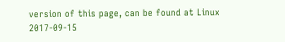version of this page, can be found at Linux 2017-09-15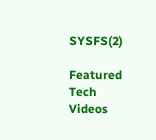SYSFS(2)

Featured Tech Videos